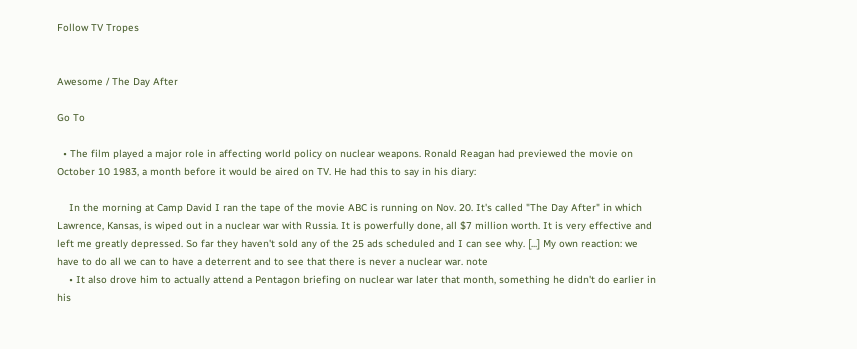Follow TV Tropes


Awesome / The Day After

Go To

  • The film played a major role in affecting world policy on nuclear weapons. Ronald Reagan had previewed the movie on October 10 1983, a month before it would be aired on TV. He had this to say in his diary:

    In the morning at Camp David I ran the tape of the movie ABC is running on Nov. 20. It's called "The Day After" in which Lawrence, Kansas, is wiped out in a nuclear war with Russia. It is powerfully done, all $7 million worth. It is very effective and left me greatly depressed. So far they haven't sold any of the 25 ads scheduled and I can see why. [...] My own reaction: we have to do all we can to have a deterrent and to see that there is never a nuclear war. note
    • It also drove him to actually attend a Pentagon briefing on nuclear war later that month, something he didn't do earlier in his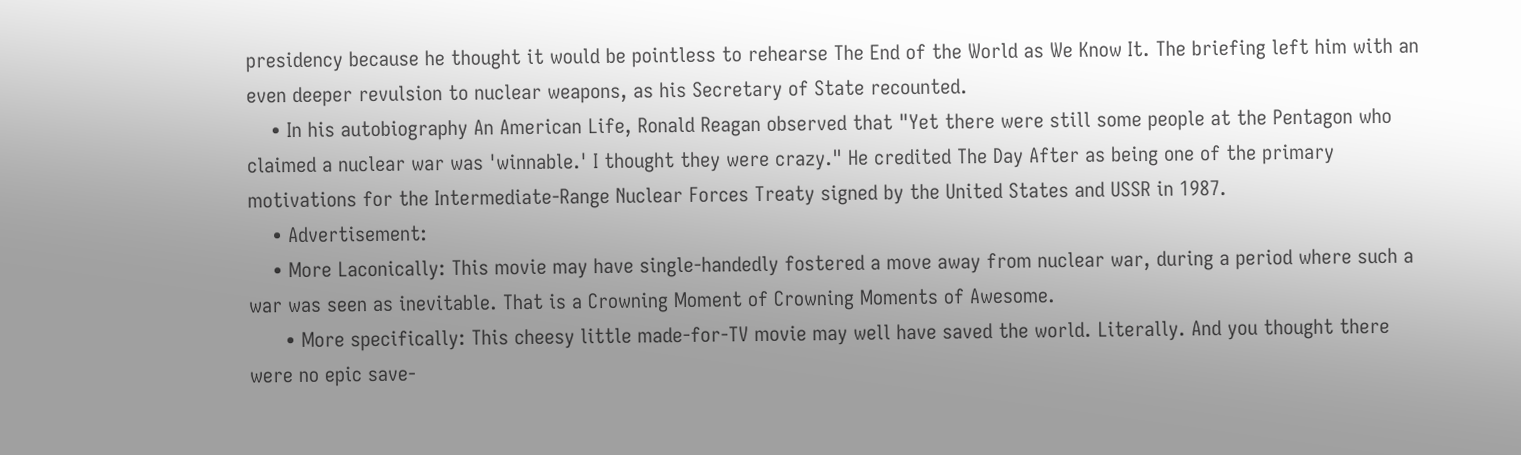presidency because he thought it would be pointless to rehearse The End of the World as We Know It. The briefing left him with an even deeper revulsion to nuclear weapons, as his Secretary of State recounted.
    • In his autobiography An American Life, Ronald Reagan observed that "Yet there were still some people at the Pentagon who claimed a nuclear war was 'winnable.' I thought they were crazy." He credited The Day After as being one of the primary motivations for the Intermediate-Range Nuclear Forces Treaty signed by the United States and USSR in 1987.
    • Advertisement:
    • More Laconically: This movie may have single-handedly fostered a move away from nuclear war, during a period where such a war was seen as inevitable. That is a Crowning Moment of Crowning Moments of Awesome.
      • More specifically: This cheesy little made-for-TV movie may well have saved the world. Literally. And you thought there were no epic save-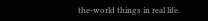the-world things in real life.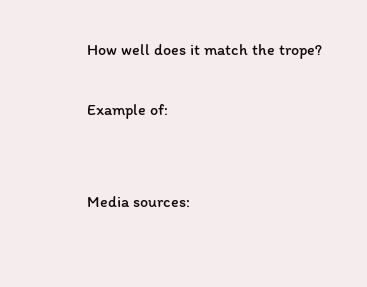How well does it match the trope?

Example of:


Media sources: